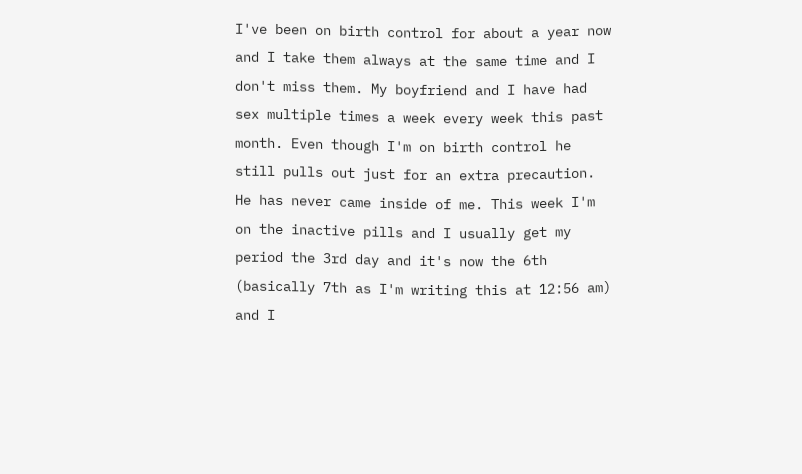I've been on birth control for about a year now and I take them always at the same time and I don't miss them. My boyfriend and I have had sex multiple times a week every week this past month. Even though I'm on birth control he still pulls out just for an extra precaution. He has never came inside of me. This week I'm on the inactive pills and I usually get my period the 3rd day and it's now the 6th (basically 7th as I'm writing this at 12:56 am) and I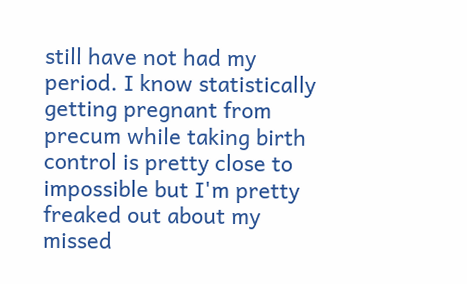still have not had my period. I know statistically getting pregnant from precum while taking birth control is pretty close to impossible but I'm pretty freaked out about my missed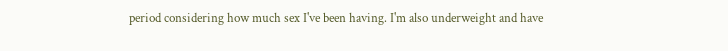period considering how much sex I've been having. I'm also underweight and have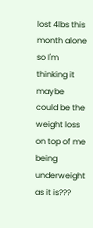lost 4lbs this month alone so I'm thinking it maybe could be the weight loss on top of me being underweight as it is???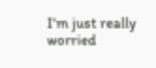I'm just really worried